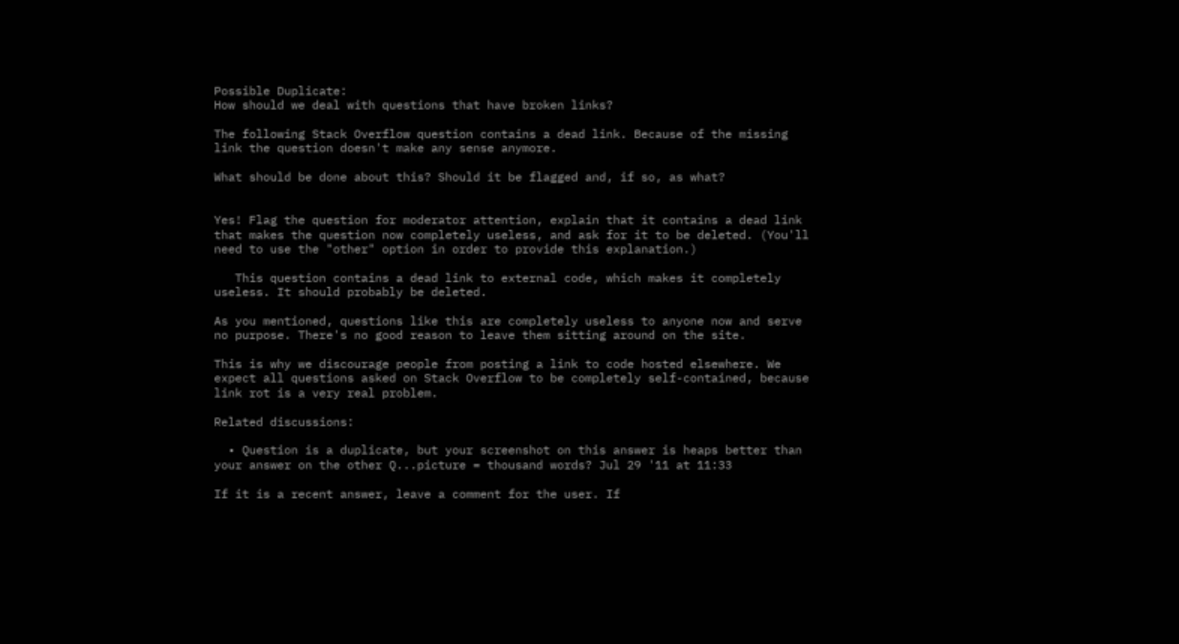Possible Duplicate:
How should we deal with questions that have broken links?

The following Stack Overflow question contains a dead link. Because of the missing link the question doesn't make any sense anymore.

What should be done about this? Should it be flagged and, if so, as what?


Yes! Flag the question for moderator attention, explain that it contains a dead link that makes the question now completely useless, and ask for it to be deleted. (You'll need to use the "other" option in order to provide this explanation.)

   This question contains a dead link to external code, which makes it completely useless. It should probably be deleted.

As you mentioned, questions like this are completely useless to anyone now and serve no purpose. There's no good reason to leave them sitting around on the site.

This is why we discourage people from posting a link to code hosted elsewhere. We expect all questions asked on Stack Overflow to be completely self-contained, because link rot is a very real problem.

Related discussions:

  • Question is a duplicate, but your screenshot on this answer is heaps better than your answer on the other Q...picture = thousand words? Jul 29 '11 at 11:33

If it is a recent answer, leave a comment for the user. If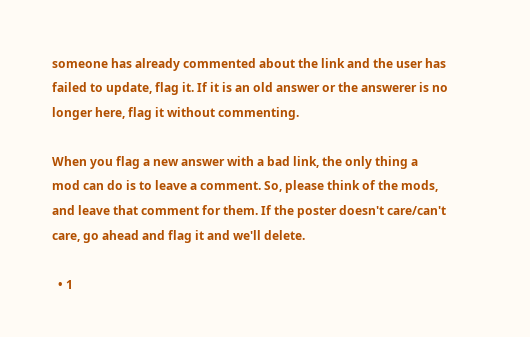someone has already commented about the link and the user has failed to update, flag it. If it is an old answer or the answerer is no longer here, flag it without commenting.

When you flag a new answer with a bad link, the only thing a mod can do is to leave a comment. So, please think of the mods, and leave that comment for them. If the poster doesn't care/can't care, go ahead and flag it and we'll delete.

  • 1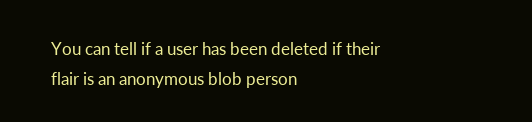You can tell if a user has been deleted if their flair is an anonymous blob person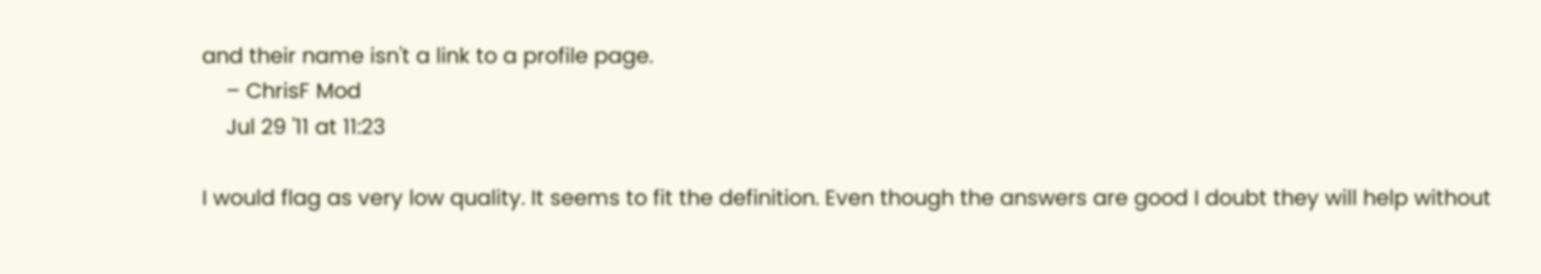and their name isn't a link to a profile page.
    – ChrisF Mod
    Jul 29 '11 at 11:23

I would flag as very low quality. It seems to fit the definition. Even though the answers are good I doubt they will help without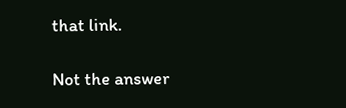that link.

Not the answer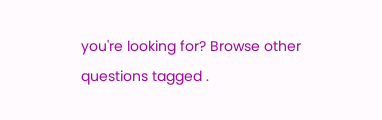you're looking for? Browse other questions tagged .